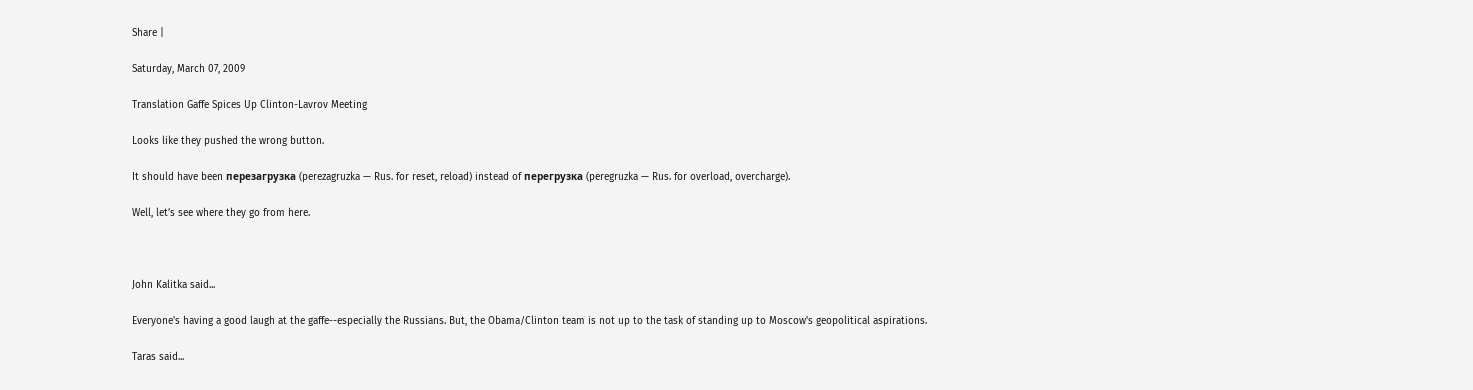Share |

Saturday, March 07, 2009

Translation Gaffe Spices Up Clinton-Lavrov Meeting

Looks like they pushed the wrong button.

It should have been перезагрузка (perezagruzka — Rus. for reset, reload) instead of перегрузка (peregruzka — Rus. for overload, overcharge).

Well, let’s see where they go from here.



John Kalitka said...

Everyone's having a good laugh at the gaffe--especially the Russians. But, the Obama/Clinton team is not up to the task of standing up to Moscow's geopolitical aspirations.

Taras said...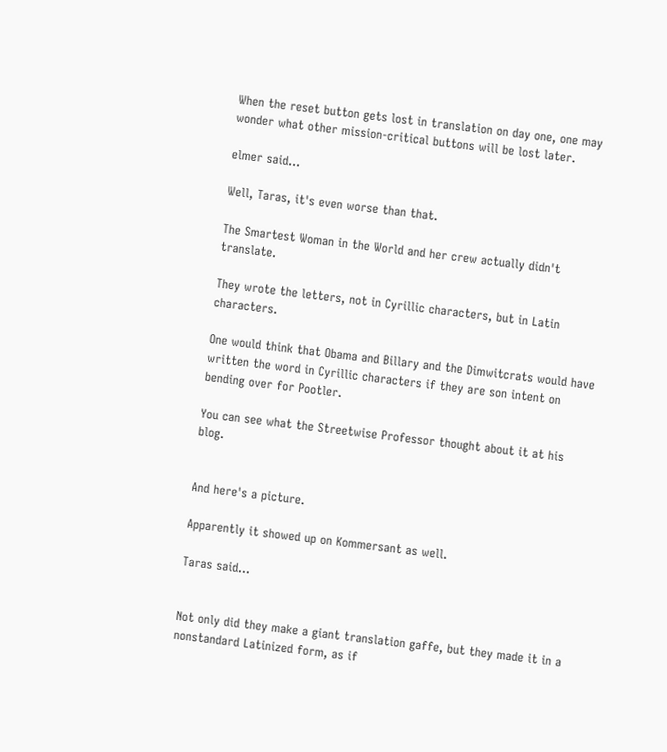When the reset button gets lost in translation on day one, one may wonder what other mission-critical buttons will be lost later.

elmer said...

Well, Taras, it's even worse than that.

The Smartest Woman in the World and her crew actually didn't translate.

They wrote the letters, not in Cyrillic characters, but in Latin characters.

One would think that Obama and Billary and the Dimwitcrats would have written the word in Cyrillic characters if they are son intent on bending over for Pootler.

You can see what the Streetwise Professor thought about it at his blog.


And here's a picture.

Apparently it showed up on Kommersant as well.

Taras said...


Not only did they make a giant translation gaffe, but they made it in a nonstandard Latinized form, as if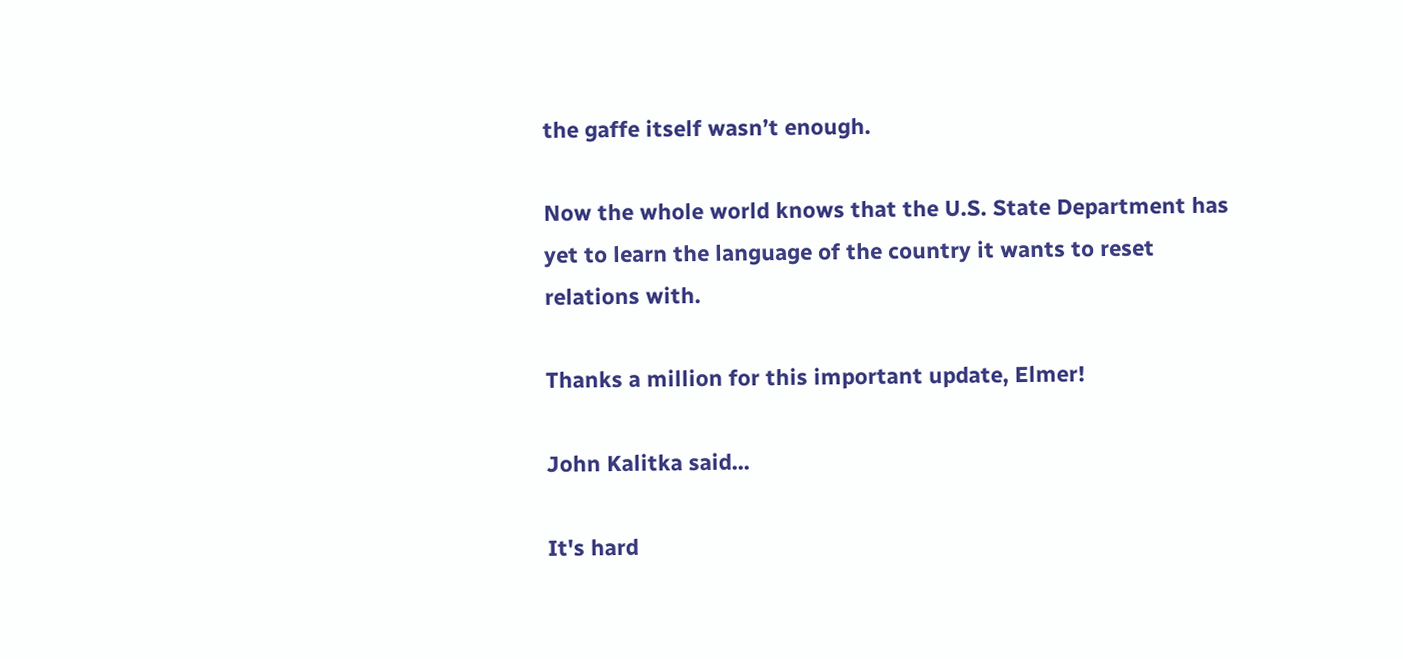the gaffe itself wasn’t enough.

Now the whole world knows that the U.S. State Department has yet to learn the language of the country it wants to reset relations with.

Thanks a million for this important update, Elmer!

John Kalitka said...

It's hard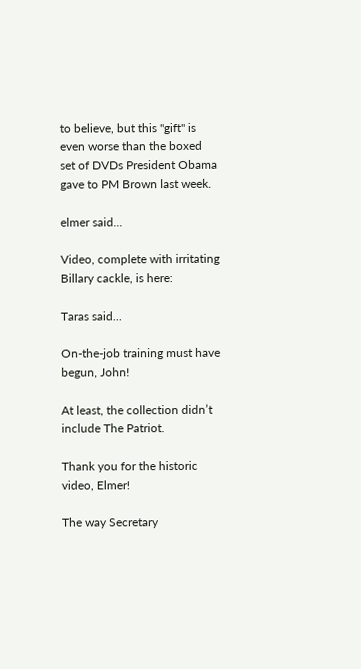to believe, but this "gift" is even worse than the boxed set of DVDs President Obama gave to PM Brown last week.

elmer said...

Video, complete with irritating Billary cackle, is here:

Taras said...

On-the-job training must have begun, John!

At least, the collection didn’t include The Patriot.

Thank you for the historic video, Elmer!

The way Secretary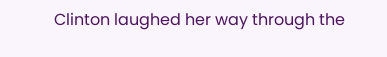Clinton laughed her way through the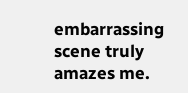embarrassing scene truly amazes me.